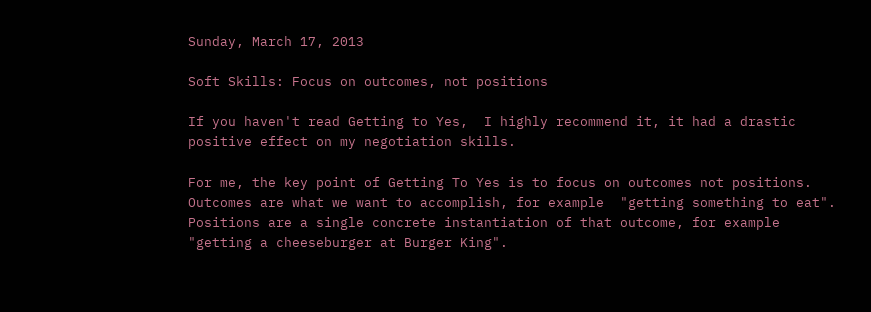Sunday, March 17, 2013

Soft Skills: Focus on outcomes, not positions

If you haven't read Getting to Yes,  I highly recommend it, it had a drastic positive effect on my negotiation skills.

For me, the key point of Getting To Yes is to focus on outcomes not positions.  Outcomes are what we want to accomplish, for example  "getting something to eat".   Positions are a single concrete instantiation of that outcome, for example "getting a cheeseburger at Burger King".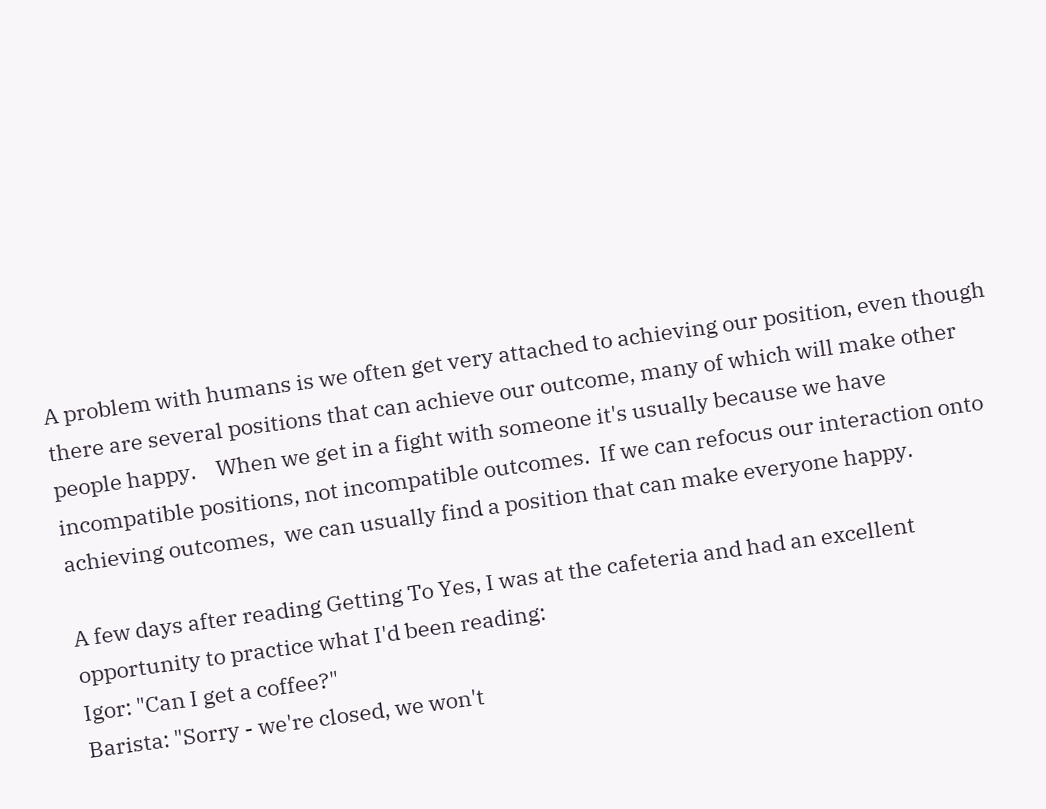A problem with humans is we often get very attached to achieving our position, even though there are several positions that can achieve our outcome, many of which will make other people happy.    When we get in a fight with someone it's usually because we have incompatible positions, not incompatible outcomes.  If we can refocus our interaction onto achieving outcomes,  we can usually find a position that can make everyone happy.

A few days after reading Getting To Yes, I was at the cafeteria and had an excellent opportunity to practice what I'd been reading:
Igor: "Can I get a coffee?"
Barista: "Sorry - we're closed, we won't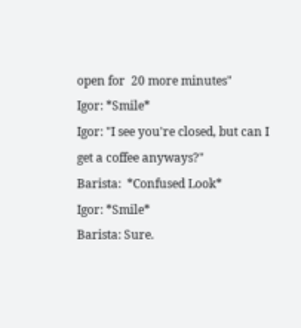open for  20 more minutes"
Igor: *Smile*
Igor: "I see you're closed, but can I get a coffee anyways?"
Barista:  *Confused Look*
Igor: *Smile*
Barista: Sure.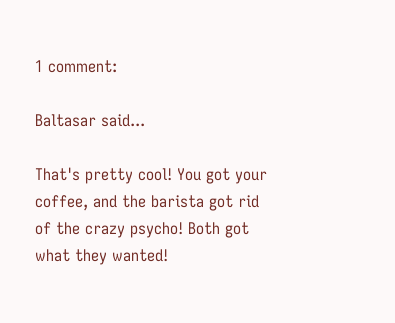1 comment:

Baltasar said...

That's pretty cool! You got your coffee, and the barista got rid of the crazy psycho! Both got what they wanted!